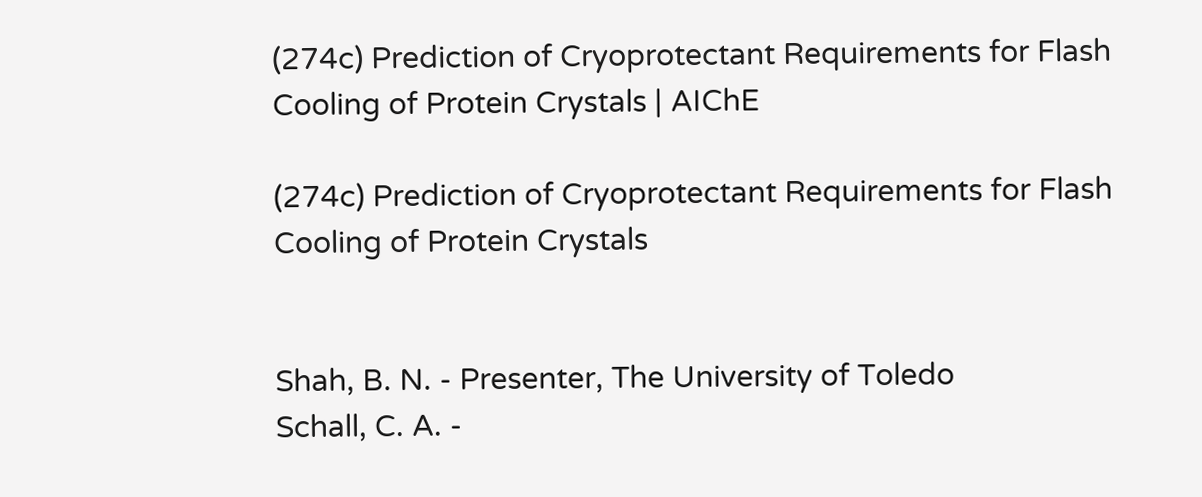(274c) Prediction of Cryoprotectant Requirements for Flash Cooling of Protein Crystals | AIChE

(274c) Prediction of Cryoprotectant Requirements for Flash Cooling of Protein Crystals


Shah, B. N. - Presenter, The University of Toledo
Schall, C. A. -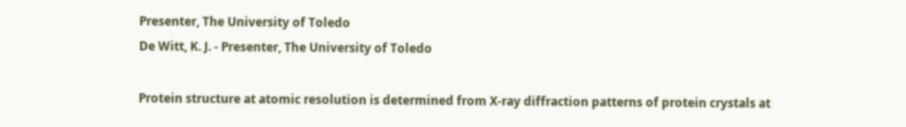Presenter, The University of Toledo
De Witt, K. J. - Presenter, The University of Toledo

Protein structure at atomic resolution is determined from X-ray diffraction patterns of protein crystals at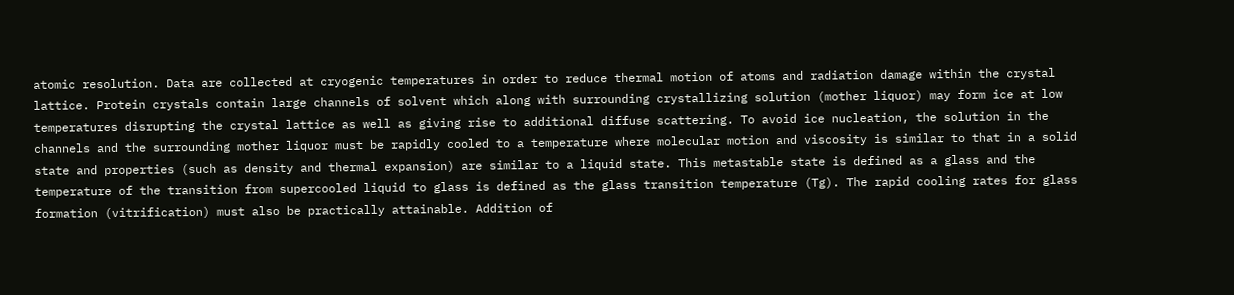atomic resolution. Data are collected at cryogenic temperatures in order to reduce thermal motion of atoms and radiation damage within the crystal lattice. Protein crystals contain large channels of solvent which along with surrounding crystallizing solution (mother liquor) may form ice at low temperatures disrupting the crystal lattice as well as giving rise to additional diffuse scattering. To avoid ice nucleation, the solution in the channels and the surrounding mother liquor must be rapidly cooled to a temperature where molecular motion and viscosity is similar to that in a solid state and properties (such as density and thermal expansion) are similar to a liquid state. This metastable state is defined as a glass and the temperature of the transition from supercooled liquid to glass is defined as the glass transition temperature (Tg). The rapid cooling rates for glass formation (vitrification) must also be practically attainable. Addition of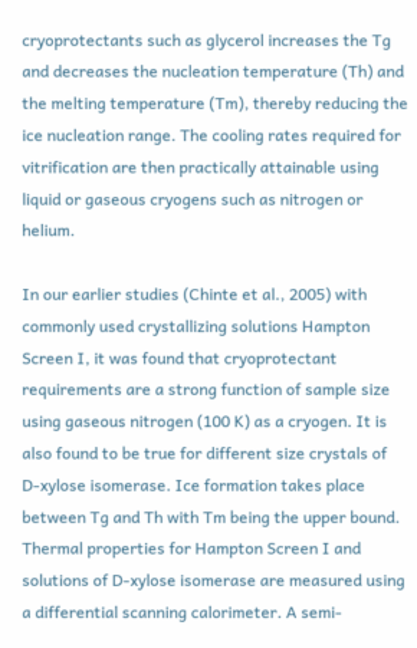cryoprotectants such as glycerol increases the Tg and decreases the nucleation temperature (Th) and the melting temperature (Tm), thereby reducing the ice nucleation range. The cooling rates required for vitrification are then practically attainable using liquid or gaseous cryogens such as nitrogen or helium.

In our earlier studies (Chinte et al., 2005) with commonly used crystallizing solutions Hampton Screen I, it was found that cryoprotectant requirements are a strong function of sample size using gaseous nitrogen (100 K) as a cryogen. It is also found to be true for different size crystals of D-xylose isomerase. Ice formation takes place between Tg and Th with Tm being the upper bound. Thermal properties for Hampton Screen I and solutions of D-xylose isomerase are measured using a differential scanning calorimeter. A semi-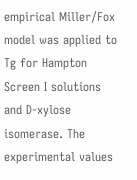empirical Miller/Fox model was applied to Tg for Hampton Screen I solutions and D-xylose isomerase. The experimental values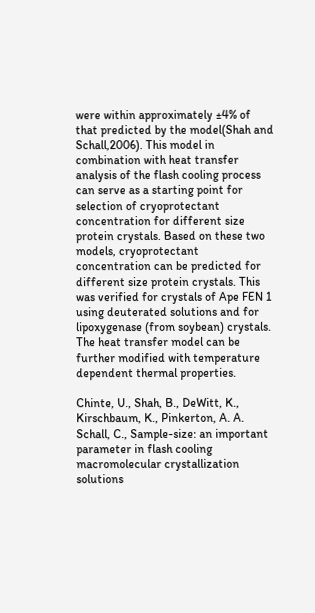were within approximately ±4% of that predicted by the model(Shah and Schall,2006). This model in combination with heat transfer analysis of the flash cooling process can serve as a starting point for selection of cryoprotectant concentration for different size protein crystals. Based on these two models, cryoprotectant concentration can be predicted for different size protein crystals. This was verified for crystals of Ape FEN 1 using deuterated solutions and for lipoxygenase (from soybean) crystals. The heat transfer model can be further modified with temperature dependent thermal properties.

Chinte, U., Shah, B., DeWitt, K., Kirschbaum, K., Pinkerton, A. A. Schall, C., Sample-size: an important parameter in flash cooling macromolecular crystallization solutions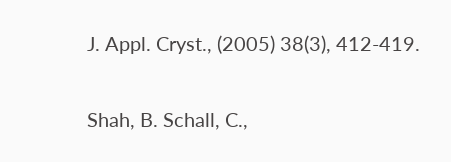J. Appl. Cryst., (2005) 38(3), 412-419.

Shah, B. Schall, C.,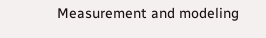Measurement and modeling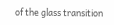of the glass transition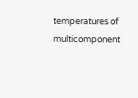temperatures of multicomponent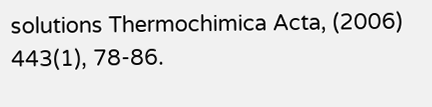solutions Thermochimica Acta, (2006) 443(1), 78-86.